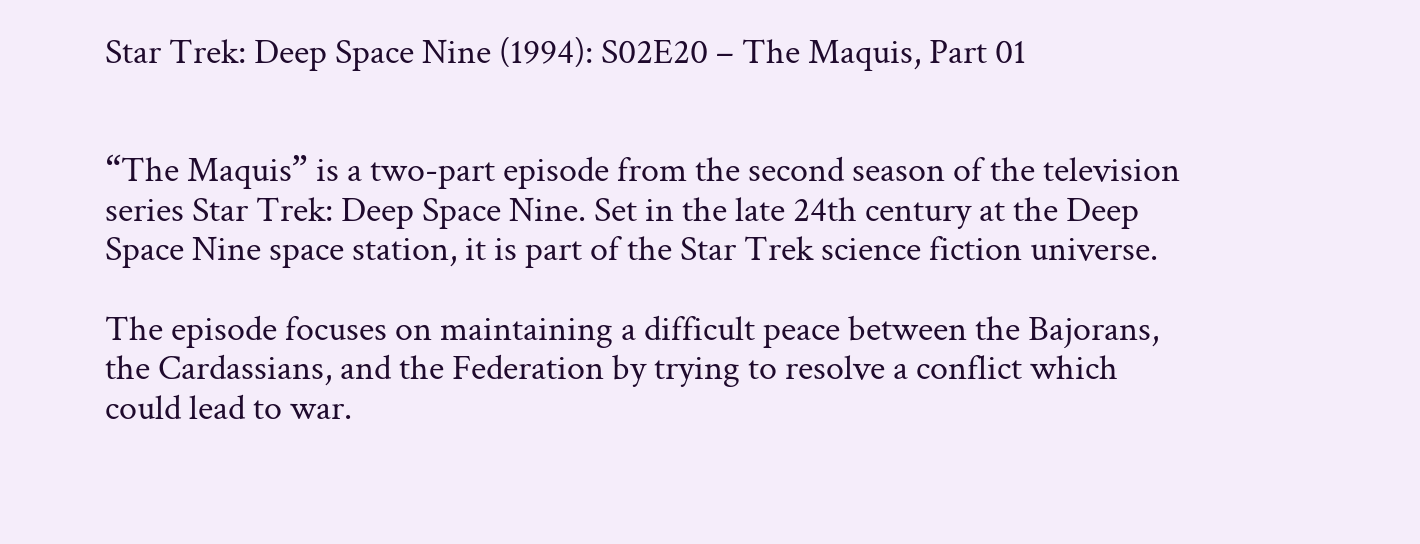Star Trek: Deep Space Nine (1994): S02E20 – The Maquis, Part 01


“The Maquis” is a two-part episode from the second season of the television series Star Trek: Deep Space Nine. Set in the late 24th century at the Deep Space Nine space station, it is part of the Star Trek science fiction universe.

The episode focuses on maintaining a difficult peace between the Bajorans, the Cardassians, and the Federation by trying to resolve a conflict which could lead to war.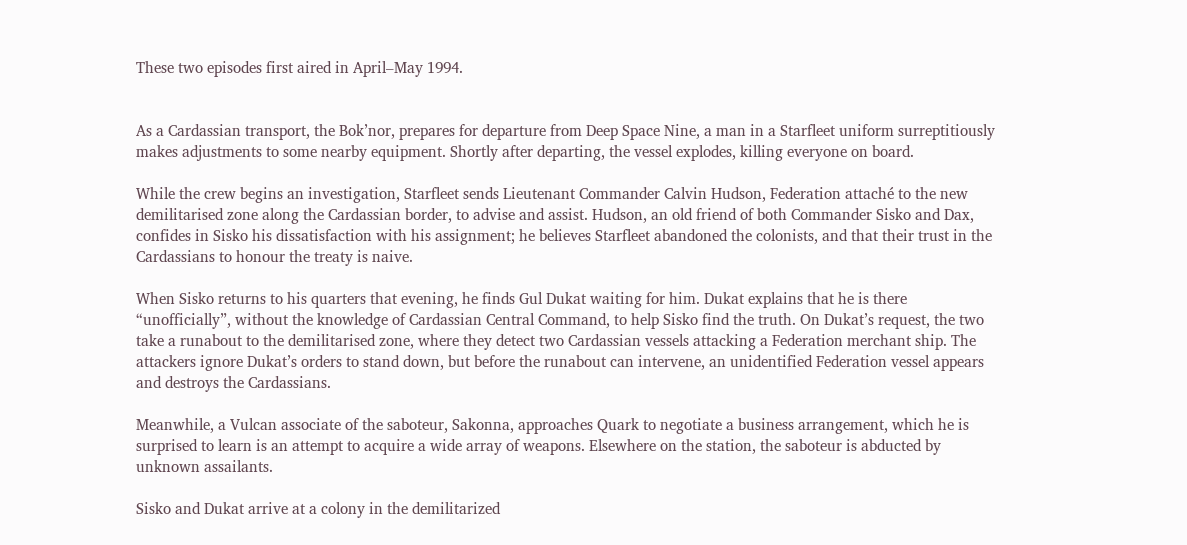These two episodes first aired in April–May 1994.


As a Cardassian transport, the Bok’nor, prepares for departure from Deep Space Nine, a man in a Starfleet uniform surreptitiously makes adjustments to some nearby equipment. Shortly after departing, the vessel explodes, killing everyone on board.

While the crew begins an investigation, Starfleet sends Lieutenant Commander Calvin Hudson, Federation attaché to the new demilitarised zone along the Cardassian border, to advise and assist. Hudson, an old friend of both Commander Sisko and Dax, confides in Sisko his dissatisfaction with his assignment; he believes Starfleet abandoned the colonists, and that their trust in the Cardassians to honour the treaty is naive.

When Sisko returns to his quarters that evening, he finds Gul Dukat waiting for him. Dukat explains that he is there “unofficially”, without the knowledge of Cardassian Central Command, to help Sisko find the truth. On Dukat’s request, the two take a runabout to the demilitarised zone, where they detect two Cardassian vessels attacking a Federation merchant ship. The attackers ignore Dukat’s orders to stand down, but before the runabout can intervene, an unidentified Federation vessel appears and destroys the Cardassians.

Meanwhile, a Vulcan associate of the saboteur, Sakonna, approaches Quark to negotiate a business arrangement, which he is surprised to learn is an attempt to acquire a wide array of weapons. Elsewhere on the station, the saboteur is abducted by unknown assailants.

Sisko and Dukat arrive at a colony in the demilitarized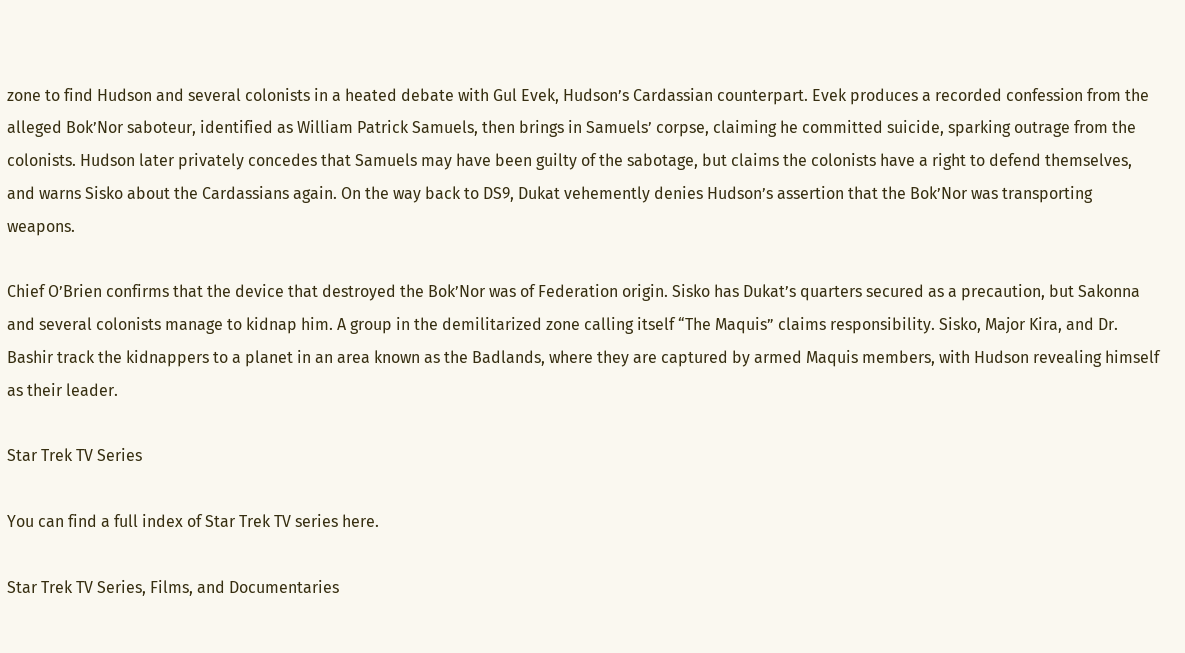zone to find Hudson and several colonists in a heated debate with Gul Evek, Hudson’s Cardassian counterpart. Evek produces a recorded confession from the alleged Bok’Nor saboteur, identified as William Patrick Samuels, then brings in Samuels’ corpse, claiming he committed suicide, sparking outrage from the colonists. Hudson later privately concedes that Samuels may have been guilty of the sabotage, but claims the colonists have a right to defend themselves, and warns Sisko about the Cardassians again. On the way back to DS9, Dukat vehemently denies Hudson’s assertion that the Bok’Nor was transporting weapons.

Chief O’Brien confirms that the device that destroyed the Bok’Nor was of Federation origin. Sisko has Dukat’s quarters secured as a precaution, but Sakonna and several colonists manage to kidnap him. A group in the demilitarized zone calling itself “The Maquis” claims responsibility. Sisko, Major Kira, and Dr. Bashir track the kidnappers to a planet in an area known as the Badlands, where they are captured by armed Maquis members, with Hudson revealing himself as their leader.

Star Trek TV Series

You can find a full index of Star Trek TV series here.

Star Trek TV Series, Films, and Documentaries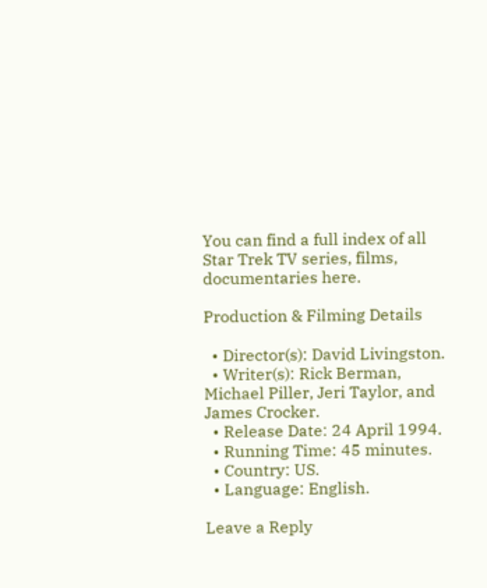You can find a full index of all Star Trek TV series, films, documentaries here.

Production & Filming Details

  • Director(s): David Livingston.
  • Writer(s): Rick Berman, Michael Piller, Jeri Taylor, and James Crocker.
  • Release Date: 24 April 1994.
  • Running Time: 45 minutes.
  • Country: US.
  • Language: English.

Leave a Reply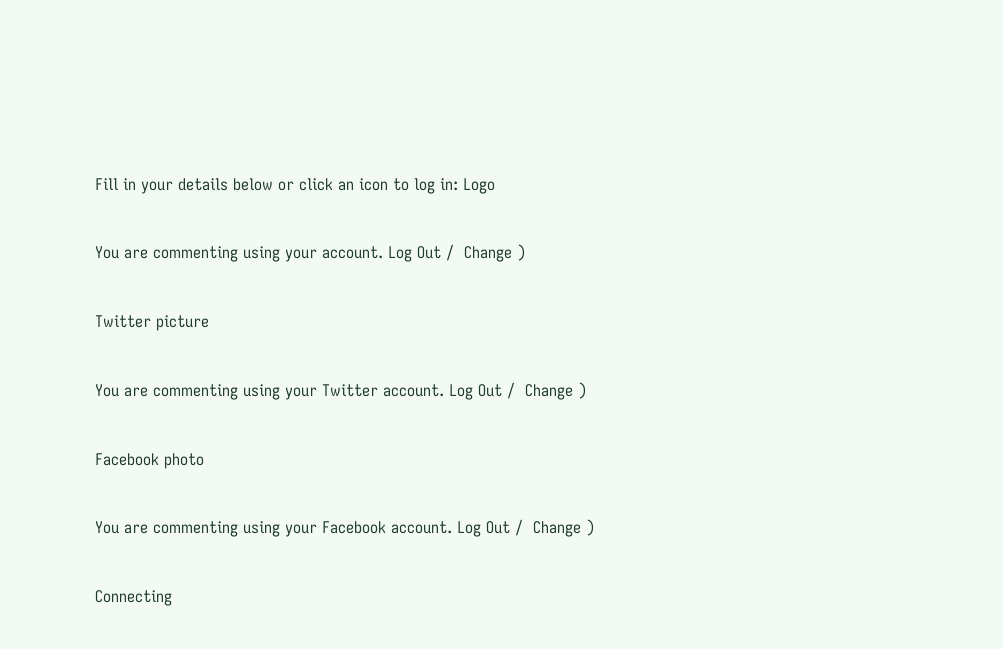Fill in your details below or click an icon to log in: Logo

You are commenting using your account. Log Out /  Change )

Twitter picture

You are commenting using your Twitter account. Log Out /  Change )

Facebook photo

You are commenting using your Facebook account. Log Out /  Change )

Connecting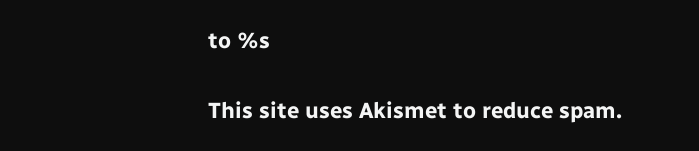to %s

This site uses Akismet to reduce spam.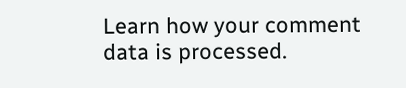Learn how your comment data is processed.